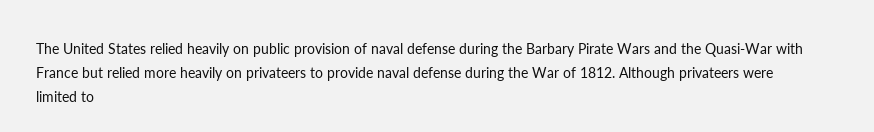The United States relied heavily on public provision of naval defense during the Barbary Pirate Wars and the Quasi-War with France but relied more heavily on privateers to provide naval defense during the War of 1812. Although privateers were limited to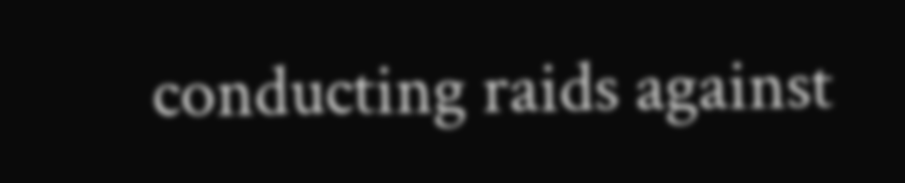conducting raids against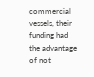commercial vessels, their funding had the advantage of not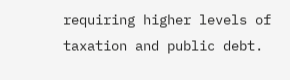requiring higher levels of taxation and public debt.